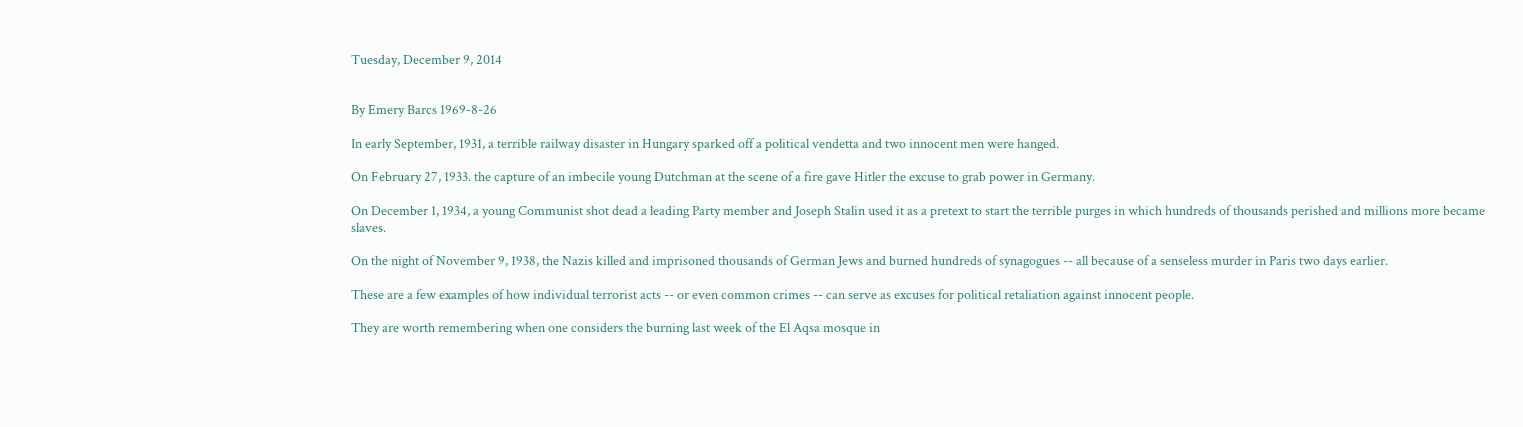Tuesday, December 9, 2014


By Emery Barcs 1969-8-26

In early September, 1931, a terrible railway disaster in Hungary sparked off a political vendetta and two innocent men were hanged.

On February 27, 1933. the capture of an imbecile young Dutchman at the scene of a fire gave Hitler the excuse to grab power in Germany.

On December 1, 1934, a young Communist shot dead a leading Party member and Joseph Stalin used it as a pretext to start the terrible purges in which hundreds of thousands perished and millions more became slaves.

On the night of November 9, 1938, the Nazis killed and imprisoned thousands of German Jews and burned hundreds of synagogues -- all because of a senseless murder in Paris two days earlier.

These are a few examples of how individual terrorist acts -- or even common crimes -- can serve as excuses for political retaliation against innocent people.

They are worth remembering when one considers the burning last week of the El Aqsa mosque in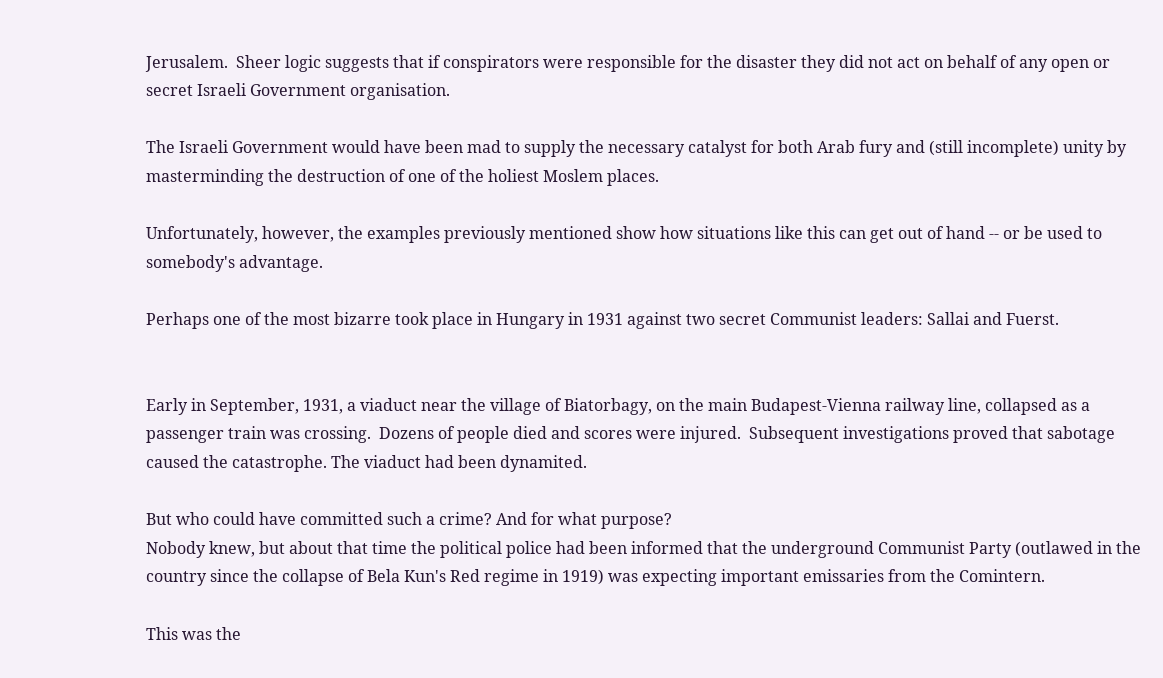Jerusalem.  Sheer logic suggests that if conspirators were responsible for the disaster they did not act on behalf of any open or secret Israeli Government organisation.

The Israeli Government would have been mad to supply the necessary catalyst for both Arab fury and (still incomplete) unity by masterminding the destruction of one of the holiest Moslem places.

Unfortunately, however, the examples previously mentioned show how situations like this can get out of hand -- or be used to somebody's advantage.

Perhaps one of the most bizarre took place in Hungary in 1931 against two secret Communist leaders: Sallai and Fuerst.


Early in September, 1931, a viaduct near the village of Biatorbagy, on the main Budapest-Vienna railway line, collapsed as a passenger train was crossing.  Dozens of people died and scores were injured.  Subsequent investigations proved that sabotage caused the catastrophe. The viaduct had been dynamited.

But who could have committed such a crime? And for what purpose?
Nobody knew, but about that time the political police had been informed that the underground Communist Party (outlawed in the country since the collapse of Bela Kun's Red regime in 1919) was expecting important emissaries from the Comintern.

This was the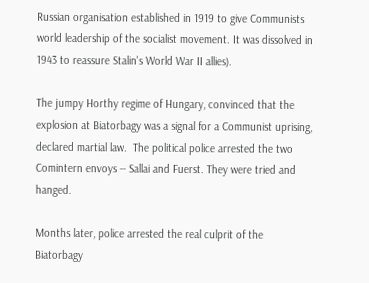Russian organisation established in 1919 to give Communists world leadership of the socialist movement. It was dissolved in 1943 to reassure Stalin's World War II allies).

The jumpy Horthy regime of Hungary, convinced that the explosion at Biatorbagy was a signal for a Communist uprising, declared martial law.  The political police arrested the two Comintern envoys -- Sallai and Fuerst. They were tried and hanged.

Months later, police arrested the real culprit of the Biatorbagy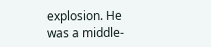explosion. He was a middle-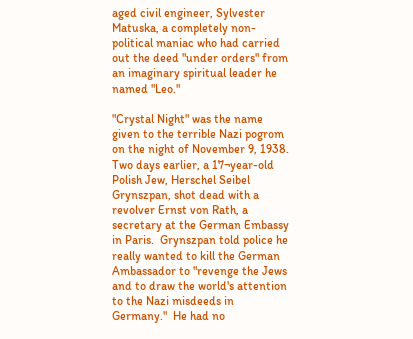aged civil engineer, Sylvester Matuska, a completely non-political maniac who had carried out the deed "under orders" from an imaginary spiritual leader he named "Leo."

"Crystal Night" was the name given to the terrible Nazi pogrom on the night of November 9, 1938.  Two days earlier, a 17¬year-old Polish Jew, Herschel Seibel Grynszpan, shot dead with a revolver Ernst von Rath, a secretary at the German Embassy in Paris.  Grynszpan told police he really wanted to kill the German Ambassador to "revenge the Jews and to draw the world's attention to the Nazi misdeeds in Germany."  He had no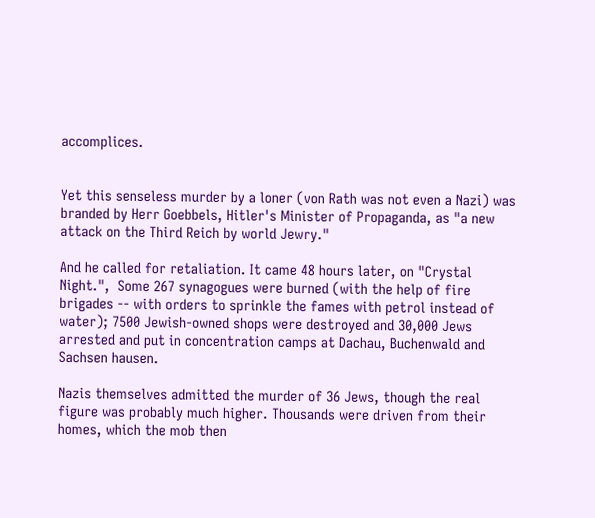accomplices.


Yet this senseless murder by a loner (von Rath was not even a Nazi) was branded by Herr Goebbels, Hitler's Minister of Propaganda, as "a new attack on the Third Reich by world Jewry."

And he called for retaliation. It came 48 hours later, on "Crystal Night.",  Some 267 synagogues were burned (with the help of fire brigades -- with orders to sprinkle the fames with petrol instead of water); 7500 Jewish-owned shops were destroyed and 30,000 Jews arrested and put in concentration camps at Dachau, Buchenwald and Sachsen hausen.

Nazis themselves admitted the murder of 36 Jews, though the real figure was probably much higher. Thousands were driven from their homes, which the mob then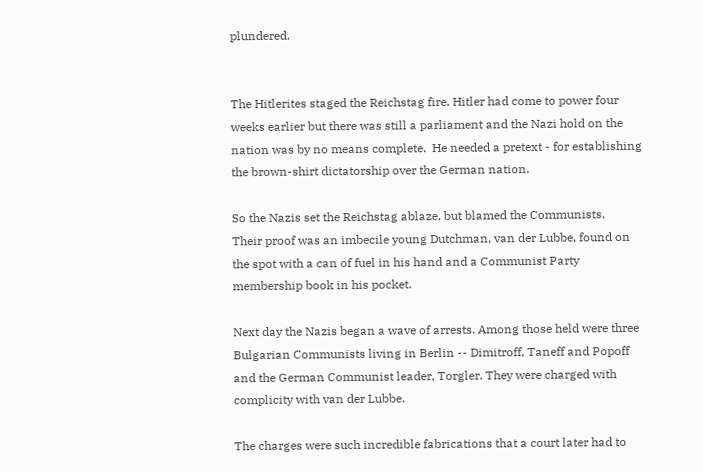plundered.


The Hitlerites staged the Reichstag fire. Hitler had come to power four weeks earlier but there was still a parliament and the Nazi hold on the nation was by no means complete.  He needed a pretext - for establishing the brown-shirt dictatorship over the German nation.

So the Nazis set the Reichstag ablaze, but blamed the Communists.
Their proof was an imbecile young Dutchman, van der Lubbe, found on the spot with a can of fuel in his hand and a Communist Party membership book in his pocket.

Next day the Nazis began a wave of arrests. Among those held were three Bulgarian Communists living in Berlin -- Dimitroff, Taneff and Popoff and the German Communist leader, Torgler. They were charged with complicity with van der Lubbe.

The charges were such incredible fabrications that a court later had to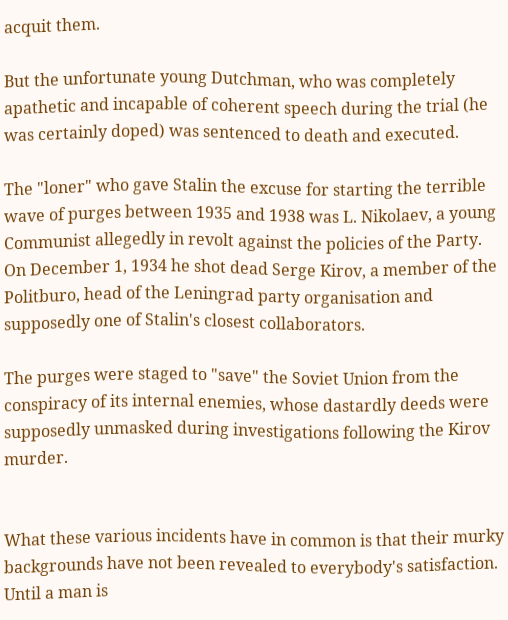acquit them.

But the unfortunate young Dutchman, who was completely apathetic and incapable of coherent speech during the trial (he was certainly doped) was sentenced to death and executed.

The "loner" who gave Stalin the excuse for starting the terrible wave of purges between 1935 and 1938 was L. Nikolaev, a young Communist allegedly in revolt against the policies of the Party.  On December 1, 1934 he shot dead Serge Kirov, a member of the Politburo, head of the Leningrad party organisation and supposedly one of Stalin's closest collaborators.

The purges were staged to "save" the Soviet Union from the conspiracy of its internal enemies, whose dastardly deeds were supposedly unmasked during investigations following the Kirov murder.


What these various incidents have in common is that their murky backgrounds have not been revealed to everybody's satisfaction.
Until a man is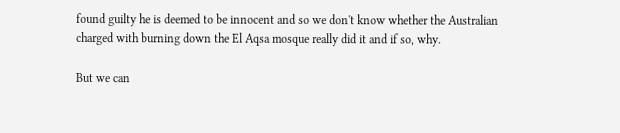found guilty he is deemed to be innocent and so we don't know whether the Australian charged with burning down the El Aqsa mosque really did it and if so, why.

But we can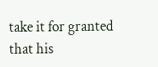take it for granted that his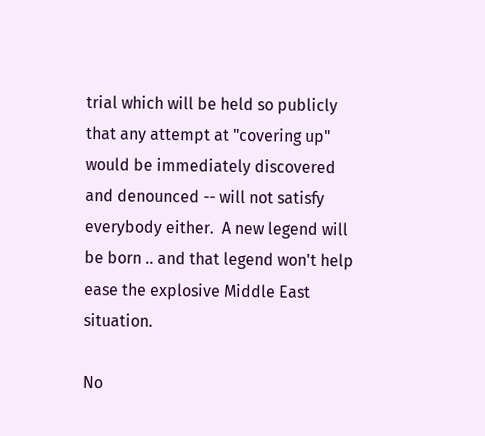trial which will be held so publicly that any attempt at "covering up" would be immediately discovered and denounced -- will not satisfy everybody either.  A new legend will be born .. and that legend won't help ease the explosive Middle East situation.

No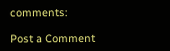comments:

Post a Comment